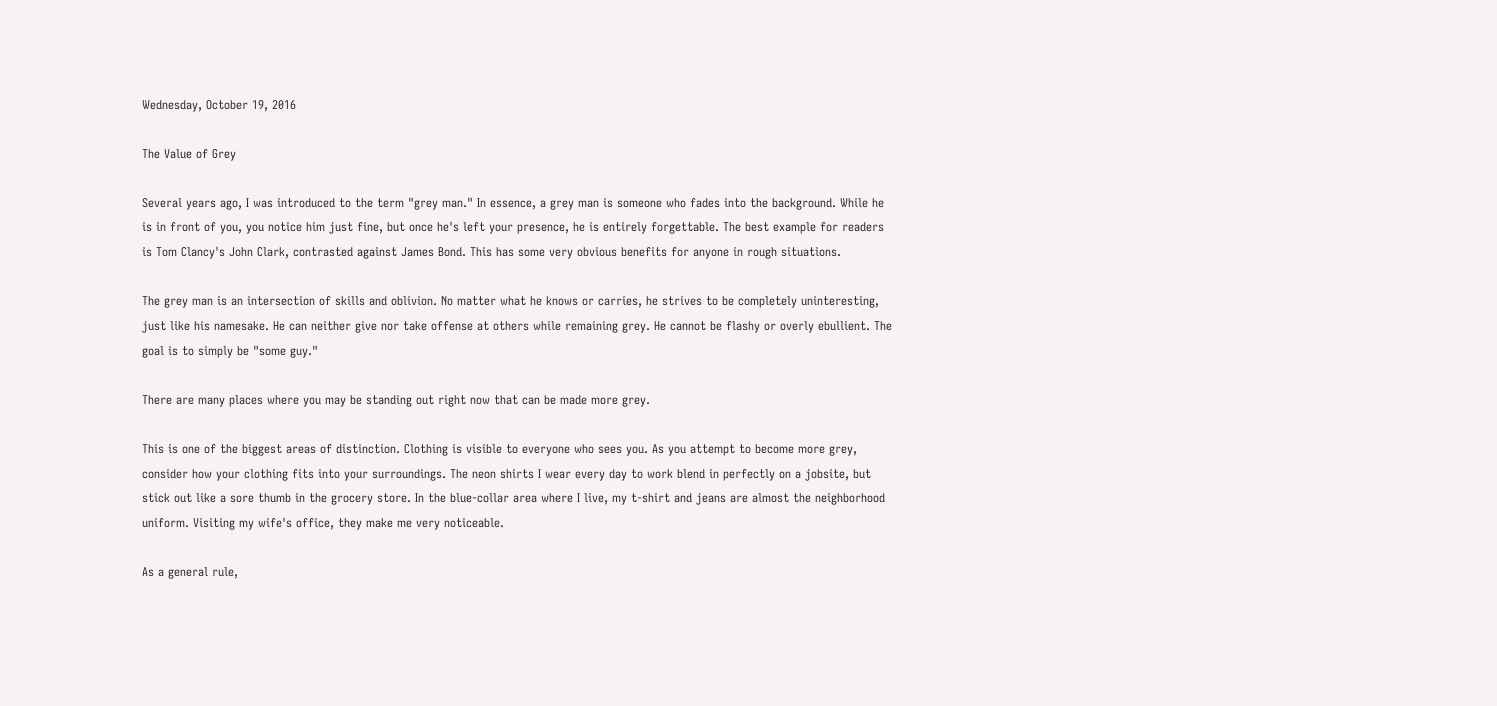Wednesday, October 19, 2016

The Value of Grey

Several years ago, I was introduced to the term "grey man." In essence, a grey man is someone who fades into the background. While he is in front of you, you notice him just fine, but once he's left your presence, he is entirely forgettable. The best example for readers is Tom Clancy's John Clark, contrasted against James Bond. This has some very obvious benefits for anyone in rough situations.

The grey man is an intersection of skills and oblivion. No matter what he knows or carries, he strives to be completely uninteresting, just like his namesake. He can neither give nor take offense at others while remaining grey. He cannot be flashy or overly ebullient. The goal is to simply be "some guy."

There are many places where you may be standing out right now that can be made more grey.

This is one of the biggest areas of distinction. Clothing is visible to everyone who sees you. As you attempt to become more grey, consider how your clothing fits into your surroundings. The neon shirts I wear every day to work blend in perfectly on a jobsite, but stick out like a sore thumb in the grocery store. In the blue-collar area where I live, my t-shirt and jeans are almost the neighborhood uniform. Visiting my wife's office, they make me very noticeable.

As a general rule,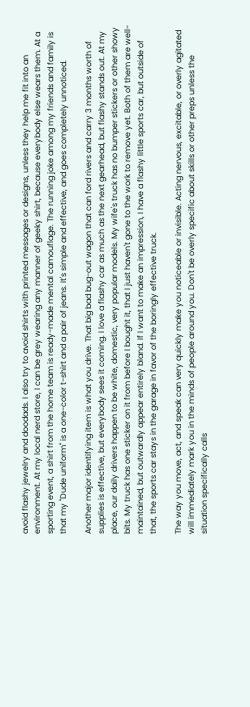avoid flashy jewelry and doodads. I also try to avoid shirts with printed messages or designs, unless they help me fit into an environment. At my local nerd store, I can be grey wearing any manner of geeky shirt, because everybody else wears them. At a sporting event, a shirt from the home team is ready-made mental camouflage. The running joke among my friends and family is that my "Dude uniform" is a one-color t-shirt and a pair of jeans. It's simple and effective, and goes completely unnoticed.

Another major identifying item is what you drive. That big bad bug-out wagon that can ford rivers and carry 3 months worth of supplies is effective, but everybody sees it coming. I love a flashy car as much as the next gearhead, but flashy stands out. At my place, our daily drivers happen to be white, domestic, very popular models. My wife's truck has no bumper stickers or other showy bits. My truck has one sticker on it from before I bought it, that I just haven't gone to the work to remove yet. Both of them are well-maintained, but outwardly appear entirely bland. If I want to make an impression, I have a flashy little sports car, but outside of that, the sports car stays in the garage in favor of the boringly effective truck.

The way you move, act, and speak can very quickly make you noticeable or invisible. Acting nervous, excitable, or overly agitated will immediately mark you in the minds of people around you. Don't be overly specific about skills or other preps unless the situation specifically calls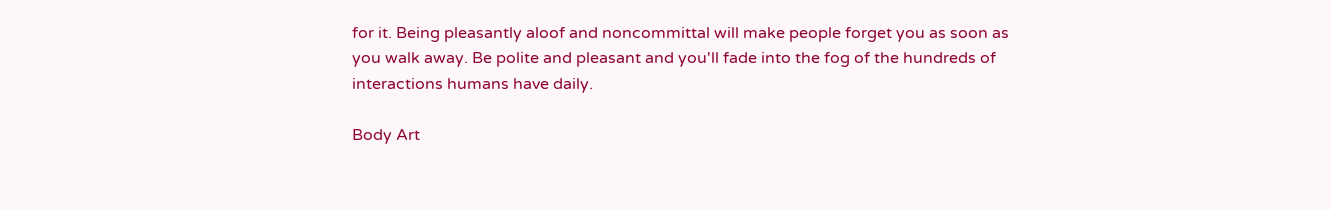for it. Being pleasantly aloof and noncommittal will make people forget you as soon as you walk away. Be polite and pleasant and you'll fade into the fog of the hundreds of interactions humans have daily.

Body Art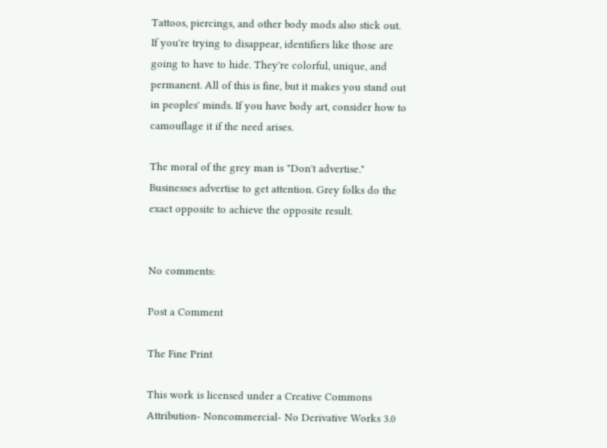Tattoos, piercings, and other body mods also stick out. If you're trying to disappear, identifiers like those are going to have to hide. They're colorful, unique, and permanent. All of this is fine, but it makes you stand out in peoples' minds. If you have body art, consider how to camouflage it if the need arises.

The moral of the grey man is "Don't advertise." Businesses advertise to get attention. Grey folks do the exact opposite to achieve the opposite result.


No comments:

Post a Comment

The Fine Print

This work is licensed under a Creative Commons Attribution- Noncommercial- No Derivative Works 3.0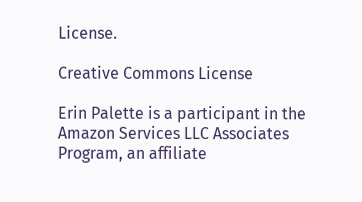License.

Creative Commons License

Erin Palette is a participant in the Amazon Services LLC Associates Program, an affiliate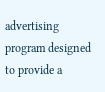advertising program designed to provide a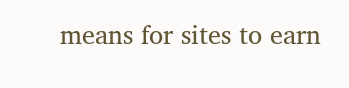means for sites to earn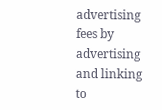advertising fees by advertising and linking to